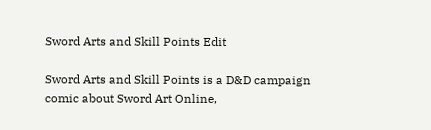Sword Arts and Skill Points Edit

Sword Arts and Skill Points is a D&D campaign comic about Sword Art Online,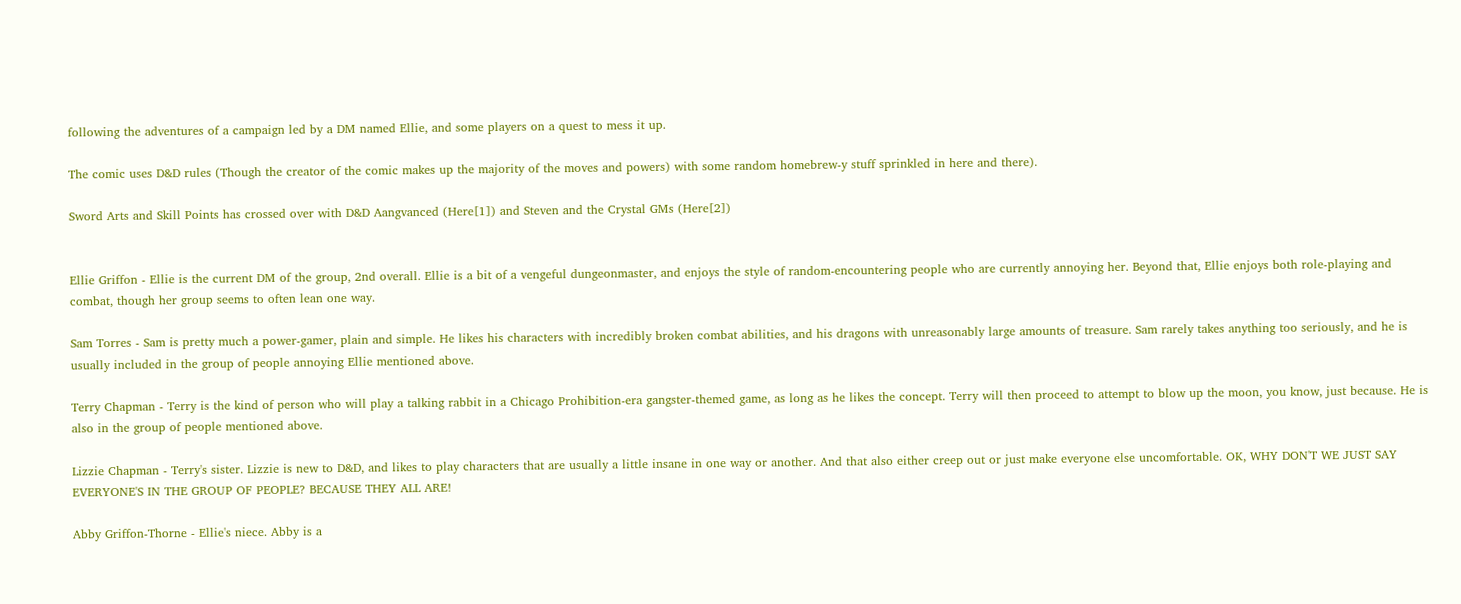following the adventures of a campaign led by a DM named Ellie, and some players on a quest to mess it up.

The comic uses D&D rules (Though the creator of the comic makes up the majority of the moves and powers) with some random homebrew-y stuff sprinkled in here and there).

Sword Arts and Skill Points has crossed over with D&D Aangvanced (Here[1]) and Steven and the Crystal GMs (Here[2])


Ellie Griffon - Ellie is the current DM of the group, 2nd overall. Ellie is a bit of a vengeful dungeonmaster, and enjoys the style of random-encountering people who are currently annoying her. Beyond that, Ellie enjoys both role-playing and combat, though her group seems to often lean one way.

Sam Torres - Sam is pretty much a power-gamer, plain and simple. He likes his characters with incredibly broken combat abilities, and his dragons with unreasonably large amounts of treasure. Sam rarely takes anything too seriously, and he is usually included in the group of people annoying Ellie mentioned above.

Terry Chapman - Terry is the kind of person who will play a talking rabbit in a Chicago Prohibition-era gangster-themed game, as long as he likes the concept. Terry will then proceed to attempt to blow up the moon, you know, just because. He is also in the group of people mentioned above.

Lizzie Chapman - Terry's sister. Lizzie is new to D&D, and likes to play characters that are usually a little insane in one way or another. And that also either creep out or just make everyone else uncomfortable. OK, WHY DON'T WE JUST SAY EVERYONE'S IN THE GROUP OF PEOPLE? BECAUSE THEY ALL ARE!

Abby Griffon-Thorne - Ellie's niece. Abby is a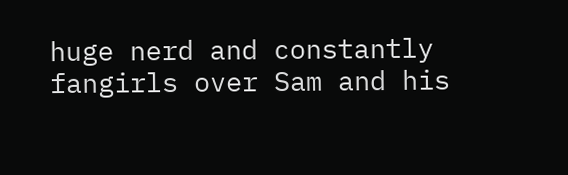huge nerd and constantly fangirls over Sam and his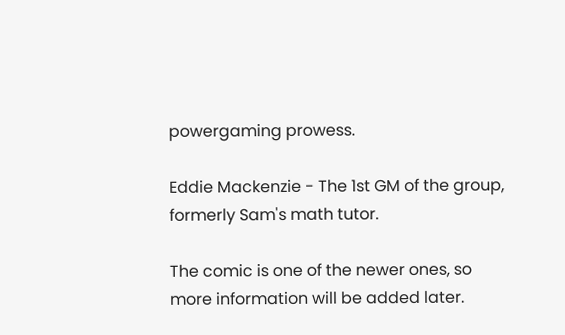powergaming prowess.

Eddie Mackenzie - The 1st GM of the group, formerly Sam's math tutor.

The comic is one of the newer ones, so more information will be added later.